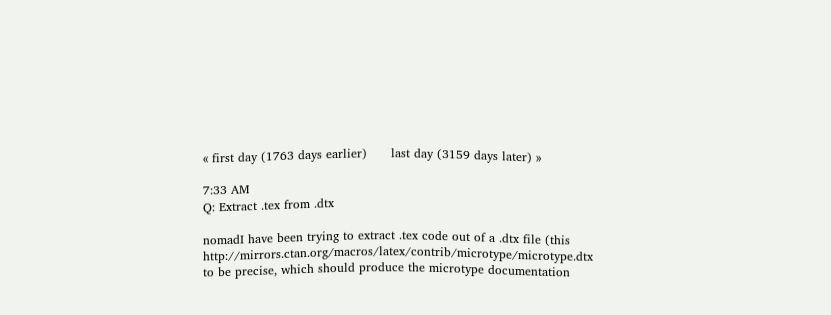« first day (1763 days earlier)      last day (3159 days later) »

7:33 AM
Q: Extract .tex from .dtx

nomadI have been trying to extract .tex code out of a .dtx file (this http://mirrors.ctan.org/macros/latex/contrib/microtype/microtype.dtx to be precise, which should produce the microtype documentation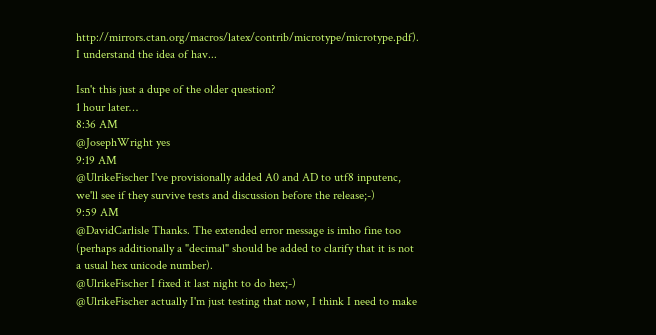http://mirrors.ctan.org/macros/latex/contrib/microtype/microtype.pdf). I understand the idea of hav...

Isn't this just a dupe of the older question?
1 hour later…
8:36 AM
@JosephWright yes
9:19 AM
@UlrikeFischer I've provisionally added A0 and AD to utf8 inputenc, we'll see if they survive tests and discussion before the release;-)
9:59 AM
@DavidCarlisle Thanks. The extended error message is imho fine too (perhaps additionally a "decimal" should be added to clarify that it is not a usual hex unicode number).
@UlrikeFischer I fixed it last night to do hex;-)
@UlrikeFischer actually I'm just testing that now, I think I need to make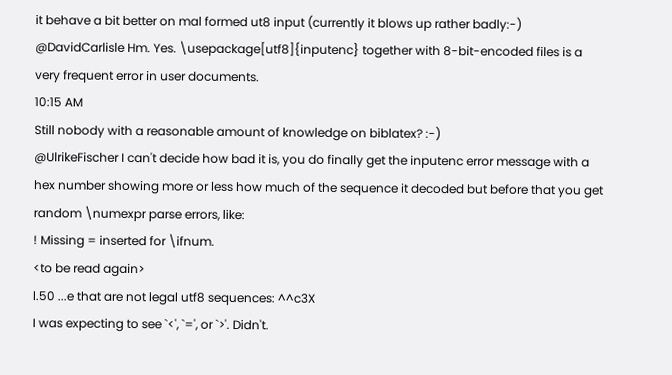it behave a bit better on mal formed ut8 input (currently it blows up rather badly:-)
@DavidCarlisle Hm. Yes. \usepackage[utf8]{inputenc} together with 8-bit-encoded files is a very frequent error in user documents.
10:15 AM
Still nobody with a reasonable amount of knowledge on biblatex? :-)
@UlrikeFischer I can't decide how bad it is, you do finally get the inputenc error message with a hex number showing more or less how much of the sequence it decoded but before that you get random \numexpr parse errors, like:
! Missing = inserted for \ifnum.
<to be read again>
l.50 ...e that are not legal utf8 sequences: ^^c3X
I was expecting to see `<', `=', or `>'. Didn't.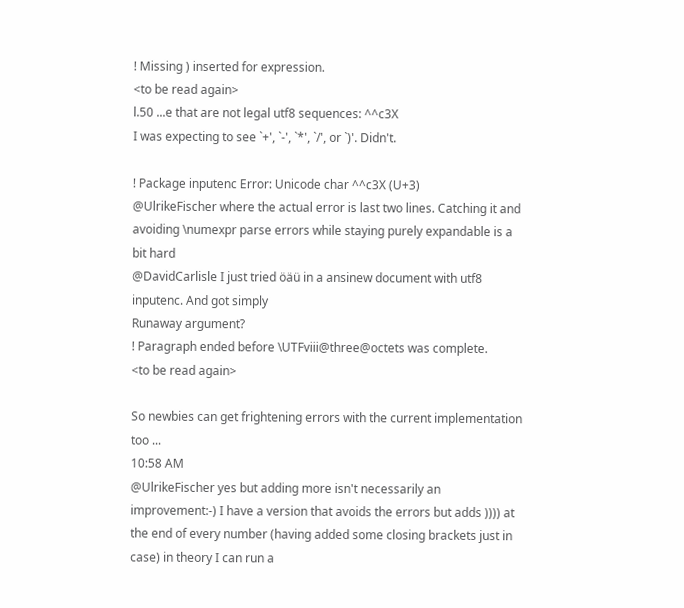! Missing ) inserted for expression.
<to be read again>
l.50 ...e that are not legal utf8 sequences: ^^c3X
I was expecting to see `+', `-', `*', `/', or `)'. Didn't.

! Package inputenc Error: Unicode char ^^c3X (U+3)
@UlrikeFischer where the actual error is last two lines. Catching it and avoiding \numexpr parse errors while staying purely expandable is a bit hard
@DavidCarlisle I just tried öäü in a ansinew document with utf8 inputenc. And got simply
Runaway argument?
! Paragraph ended before \UTFviii@three@octets was complete.
<to be read again>

So newbies can get frightening errors with the current implementation too ...
10:58 AM
@UlrikeFischer yes but adding more isn't necessarily an improvement:-) I have a version that avoids the errors but adds )))) at the end of every number (having added some closing brackets just in case) in theory I can run a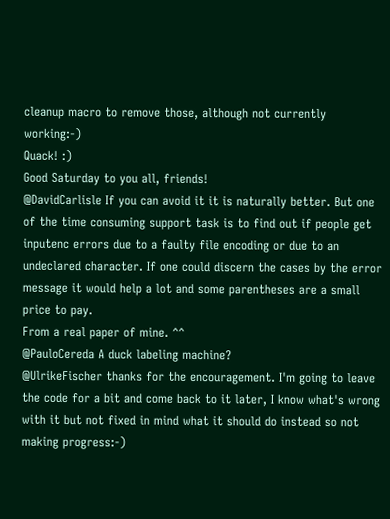cleanup macro to remove those, although not currently working:-)
Quack! :)
Good Saturday to you all, friends!
@DavidCarlisle If you can avoid it it is naturally better. But one of the time consuming support task is to find out if people get inputenc errors due to a faulty file encoding or due to an undeclared character. If one could discern the cases by the error message it would help a lot and some parentheses are a small price to pay.
From a real paper of mine. ^^
@PauloCereda A duck labeling machine?
@UlrikeFischer thanks for the encouragement. I'm going to leave the code for a bit and come back to it later, I know what's wrong with it but not fixed in mind what it should do instead so not making progress:-)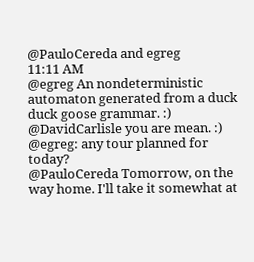@PauloCereda and egreg
11:11 AM
@egreg An nondeterministic automaton generated from a duck duck goose grammar. :)
@DavidCarlisle you are mean. :)
@egreg: any tour planned for today?
@PauloCereda Tomorrow, on the way home. I'll take it somewhat at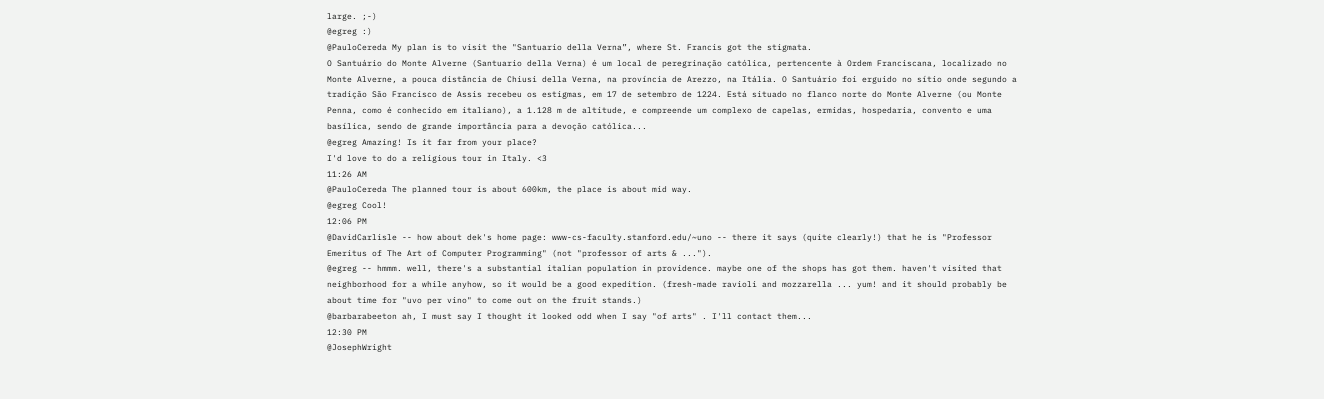large. ;-)
@egreg :)
@PauloCereda My plan is to visit the "Santuario della Verna”, where St. Francis got the stigmata.
O Santuário do Monte Alverne (Santuario della Verna) é um local de peregrinação católica, pertencente à Ordem Franciscana, localizado no Monte Alverne, a pouca distância de Chiusi della Verna, na província de Arezzo, na Itália. O Santuário foi erguido no sítio onde segundo a tradição São Francisco de Assis recebeu os estigmas, em 17 de setembro de 1224. Está situado no flanco norte do Monte Alverne (ou Monte Penna, como é conhecido em italiano), a 1.128 m de altitude, e compreende um complexo de capelas, ermidas, hospedaria, convento e uma basílica, sendo de grande importância para a devoção católica...
@egreg Amazing! Is it far from your place?
I'd love to do a religious tour in Italy. <3
11:26 AM
@PauloCereda The planned tour is about 600km, the place is about mid way.
@egreg Cool!
12:06 PM
@DavidCarlisle -- how about dek's home page: www-cs-faculty.stanford.edu/~uno -- there it says (quite clearly!) that he is "Professor Emeritus of The Art of Computer Programming" (not "professor of arts & ...").
@egreg -- hmmm. well, there's a substantial italian population in providence. maybe one of the shops has got them. haven't visited that neighborhood for a while anyhow, so it would be a good expedition. (fresh-made ravioli and mozzarella ... yum! and it should probably be about time for "uvo per vino" to come out on the fruit stands.)
@barbarabeeton ah, I must say I thought it looked odd when I say "of arts" . I'll contact them...
12:30 PM
@JosephWright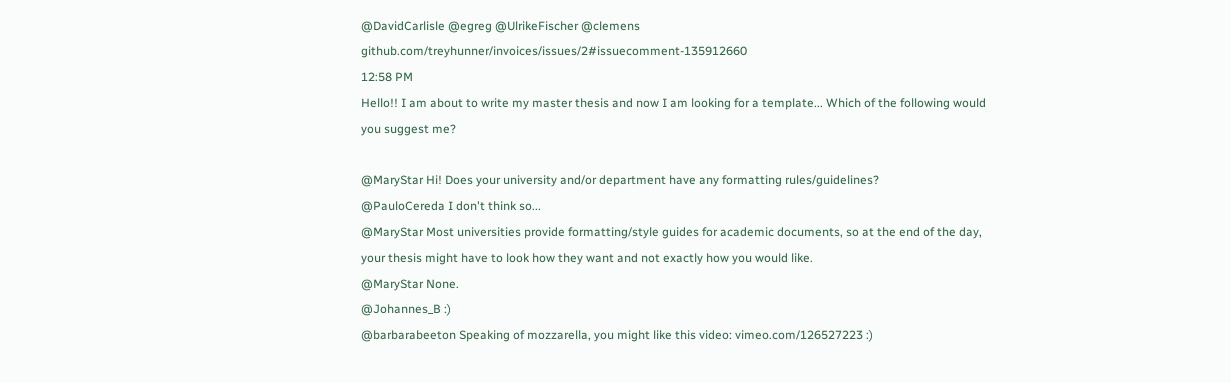@DavidCarlisle @egreg @UlrikeFischer @clemens github.com/treyhunner/invoices/issues/2#issuecomment-135912660
12:58 PM
Hello!! I am about to write my master thesis and now I am looking for a template... Which of the following would you suggest me?

@MaryStar Hi! Does your university and/or department have any formatting rules/guidelines?
@PauloCereda I don't think so...
@MaryStar Most universities provide formatting/style guides for academic documents, so at the end of the day, your thesis might have to look how they want and not exactly how you would like.
@MaryStar None.
@Johannes_B :)
@barbarabeeton Speaking of mozzarella, you might like this video: vimeo.com/126527223 :)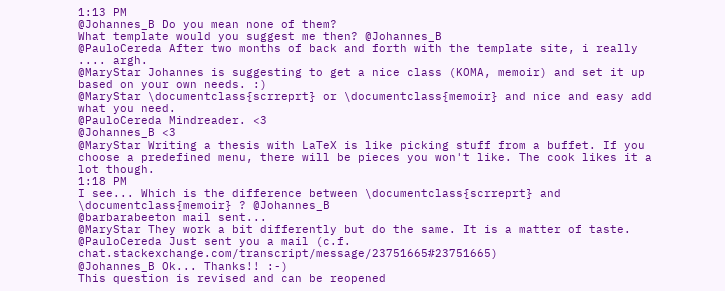1:13 PM
@Johannes_B Do you mean none of them?
What template would you suggest me then? @Johannes_B
@PauloCereda After two months of back and forth with the template site, i really .... argh.
@MaryStar Johannes is suggesting to get a nice class (KOMA, memoir) and set it up based on your own needs. :)
@MaryStar \documentclass{scrreprt} or \documentclass{memoir} and nice and easy add what you need.
@PauloCereda Mindreader. <3
@Johannes_B <3
@MaryStar Writing a thesis with LaTeX is like picking stuff from a buffet. If you choose a predefined menu, there will be pieces you won't like. The cook likes it a lot though.
1:18 PM
I see... Which is the difference between \documentclass{scrreprt} and \documentclass{memoir} ? @Johannes_B
@barbarabeeton mail sent...
@MaryStar They work a bit differently but do the same. It is a matter of taste.
@PauloCereda Just sent you a mail (c.f. chat.stackexchange.com/transcript/message/23751665#23751665)
@Johannes_B Ok... Thanks!! :-)
This question is revised and can be reopened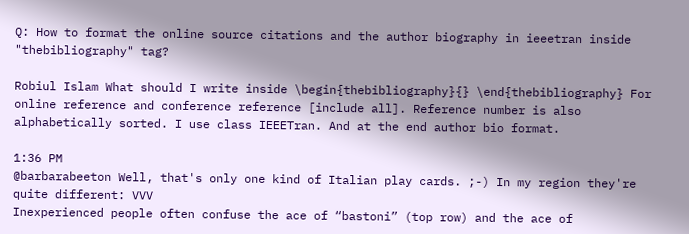Q: How to format the online source citations and the author biography in ieeetran inside "thebibliography" tag?

Robiul Islam What should I write inside \begin{thebibliography}{} \end{thebibliography} For online reference and conference reference [include all]. Reference number is also alphabetically sorted. I use class IEEETran. And at the end author bio format.

1:36 PM
@barbarabeeton Well, that's only one kind of Italian play cards. ;-) In my region they're quite different: VVV
Inexperienced people often confuse the ace of “bastoni” (top row) and the ace of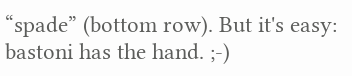“spade” (bottom row). But it's easy: bastoni has the hand. ;-)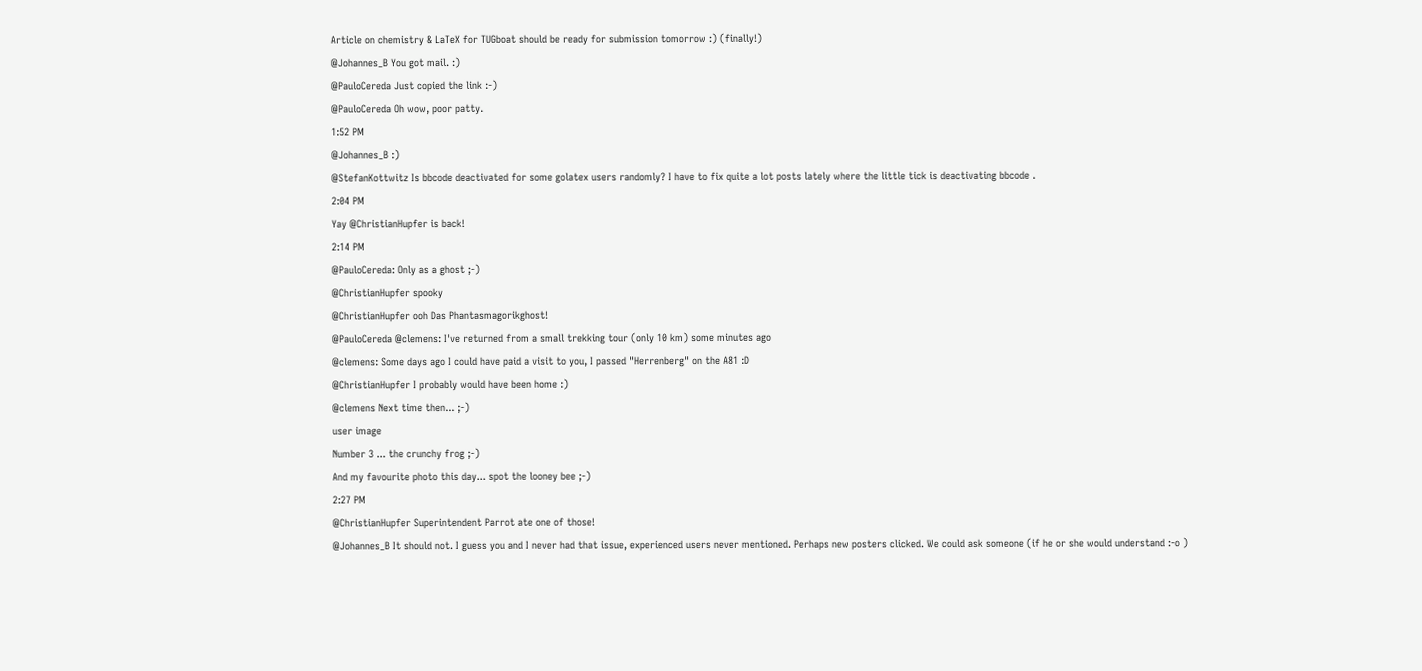Article on chemistry & LaTeX for TUGboat should be ready for submission tomorrow :) (finally!)
@Johannes_B You got mail. :)
@PauloCereda Just copied the link :-)
@PauloCereda Oh wow, poor patty.
1:52 PM
@Johannes_B :)
@StefanKottwitz Is bbcode deactivated for some golatex users randomly? I have to fix quite a lot posts lately where the little tick is deactivating bbcode .
2:04 PM
Yay @ChristianHupfer is back!
2:14 PM
@PauloCereda: Only as a ghost ;-)
@ChristianHupfer spooky
@ChristianHupfer ooh Das Phantasmagorikghost!
@PauloCereda @clemens: I've returned from a small trekking tour (only 10 km) some minutes ago
@clemens: Some days ago I could have paid a visit to you, I passed "Herrenberg" on the A81 :D
@ChristianHupfer I probably would have been home :)
@clemens Next time then... ;-)
user image
Number 3 ... the crunchy frog ;-)
And my favourite photo this day... spot the looney bee ;-)
2:27 PM
@ChristianHupfer Superintendent Parrot ate one of those!
@Johannes_B It should not. I guess you and I never had that issue, experienced users never mentioned. Perhaps new posters clicked. We could ask someone (if he or she would understand :-o )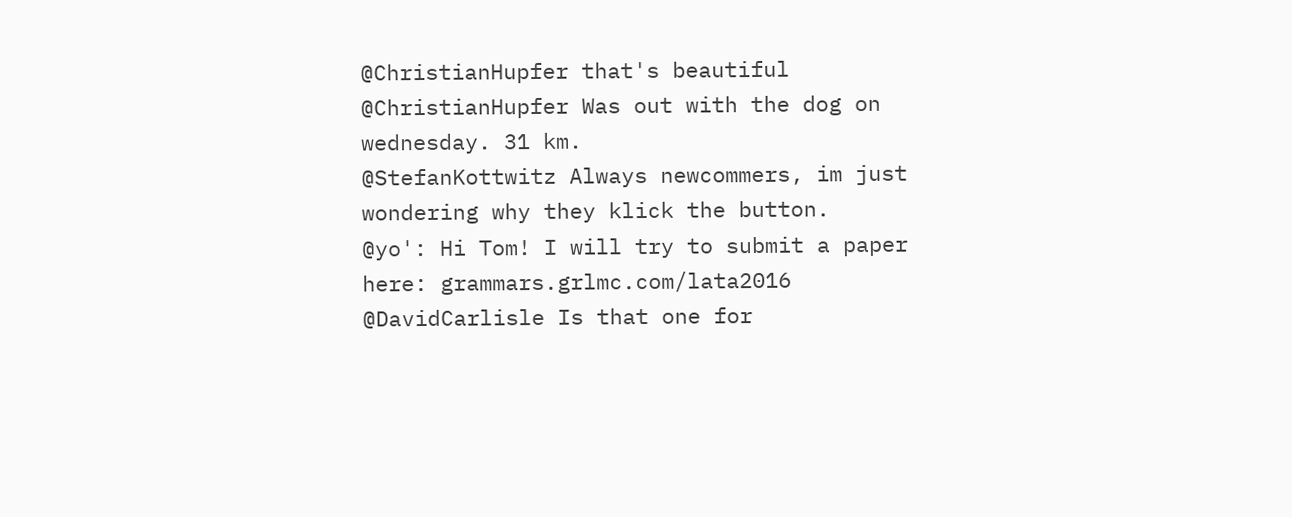@ChristianHupfer that's beautiful
@ChristianHupfer Was out with the dog on wednesday. 31 km.
@StefanKottwitz Always newcommers, im just wondering why they klick the button.
@yo': Hi Tom! I will try to submit a paper here: grammars.grlmc.com/lata2016
@DavidCarlisle Is that one for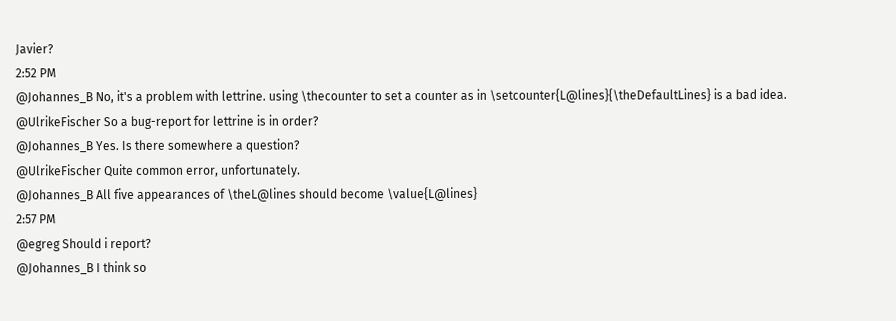Javier?
2:52 PM
@Johannes_B No, it's a problem with lettrine. using \thecounter to set a counter as in \setcounter{L@lines}{\theDefaultLines} is a bad idea.
@UlrikeFischer So a bug-report for lettrine is in order?
@Johannes_B Yes. Is there somewhere a question?
@UlrikeFischer Quite common error, unfortunately.
@Johannes_B All five appearances of \theL@lines should become \value{L@lines}
2:57 PM
@egreg Should i report?
@Johannes_B I think so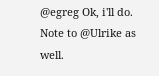@egreg Ok, i'll do. Note to @Ulrike as well.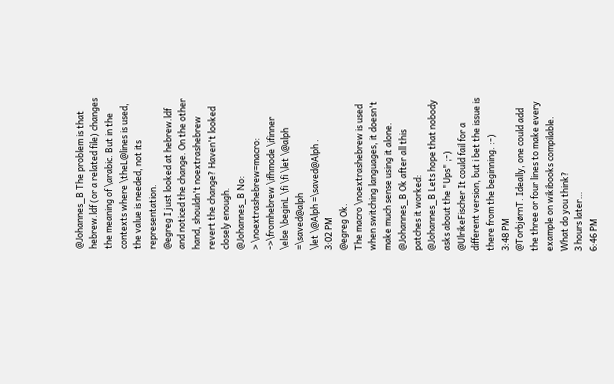@Johannes_B The problem is that hebrew.ldf (or a related file) changes the meaning of \arabic. But in the contexts where \theL@lines is used, the value is needed, not its representation.
@egreg I just looked at hebrew.ldf and noticed the change. On the other hand, shouldn't noextrashebrew revert the change? Haven't looked closely enough.
@Johannes_B No:
> \noextrashebrew=macro:
->\fromhebrew \ifhmode \ifinner \else \beginL \fi \fi \let \@alph =\saved@alph
\let \@Alph =\saved@Alph .
3:02 PM
@egreg Ok.
The macro \noextrashebrew is used when switching languages, it doesn't make much sense using it alone.
@Johannes_B Ok after all this patches it worked:
@Johannes_B Lets hope that nobody asks about the "Ups" ;-)
@UlrikeFischer It could fail for a different version, but i bet the issue is there from the beginning. :-)
3:48 PM
@TorbjørnT. Ideally, one could add the three or four lines to make every example on wikibooks compilable. What do you think?
3 hours later…
6:46 PM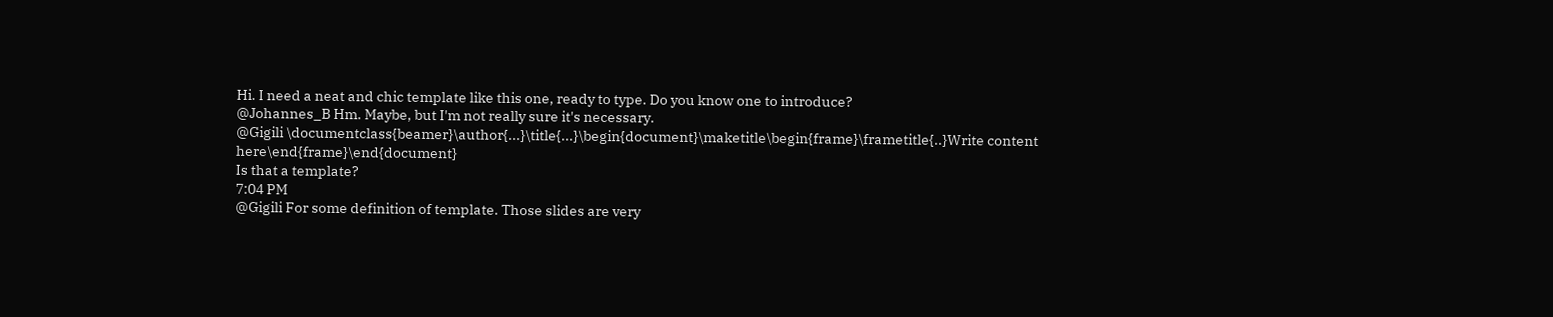Hi. I need a neat and chic template like this one, ready to type. Do you know one to introduce?
@Johannes_B Hm. Maybe, but I'm not really sure it's necessary.
@Gigili \documentclass{beamer}\author{...}\title{...}\begin{document}\maketitle\begin{frame}\frametitle{..}Write content here\end{frame}\end{document}
Is that a template?
7:04 PM
@Gigili For some definition of template. Those slides are very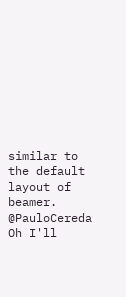similar to the default layout of beamer.
@PauloCereda Oh I'll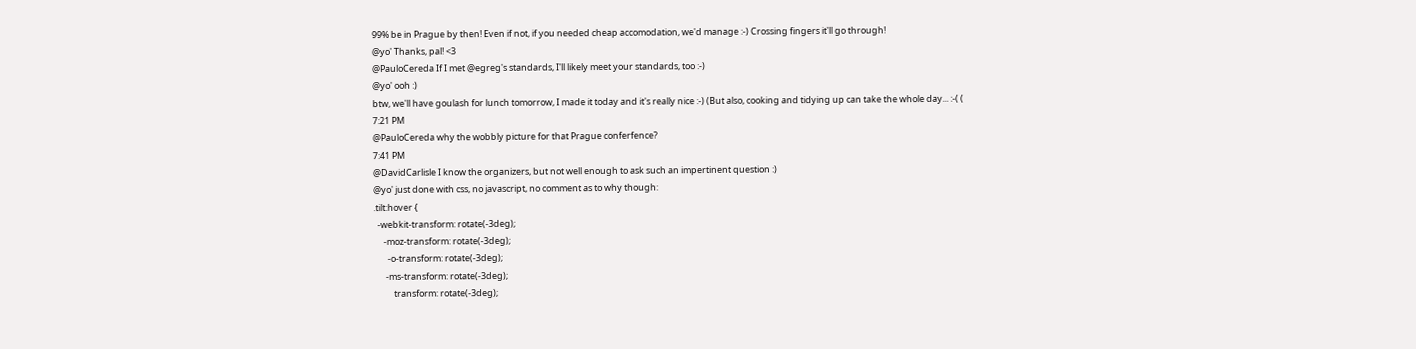99% be in Prague by then! Even if not, if you needed cheap accomodation, we'd manage :-) Crossing fingers it'll go through!
@yo' Thanks, pal! <3
@PauloCereda If I met @egreg's standards, I'll likely meet your standards, too :-)
@yo' ooh :)
btw, we'll have goulash for lunch tomorrow, I made it today and it's really nice :-) (But also, cooking and tidying up can take the whole day... :-( (
7:21 PM
@PauloCereda why the wobbly picture for that Prague conferfence?
7:41 PM
@DavidCarlisle I know the organizers, but not well enough to ask such an impertinent question :)
@yo' just done with css, no javascript, no comment as to why though:
.tilt:hover {
  -webkit-transform: rotate(-3deg);
     -moz-transform: rotate(-3deg);
       -o-transform: rotate(-3deg);
      -ms-transform: rotate(-3deg);
          transform: rotate(-3deg);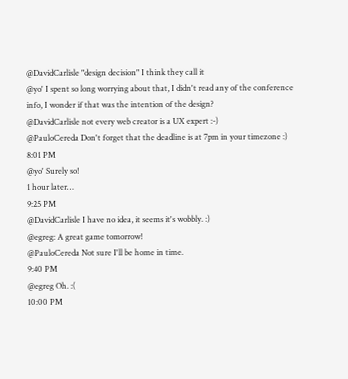@DavidCarlisle "design decision" I think they call it
@yo' I spent so long worrying about that, I didn't read any of the conference info, I wonder if that was the intention of the design?
@DavidCarlisle not every web creator is a UX expert :-)
@PauloCereda Don't forget that the deadline is at 7pm in your timezone :)
8:01 PM
@yo' Surely so!
1 hour later…
9:25 PM
@DavidCarlisle I have no idea, it seems it's wobbly. :)
@egreg: A great game tomorrow!
@PauloCereda Not sure I'll be home in time.
9:40 PM
@egreg Oh. :(
10:00 PM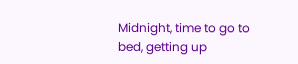Midnight, time to go to bed, getting up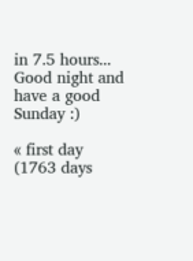in 7.5 hours... Good night and have a good Sunday :)

« first day (1763 days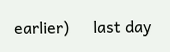earlier)      last day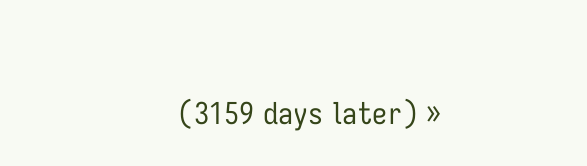(3159 days later) »